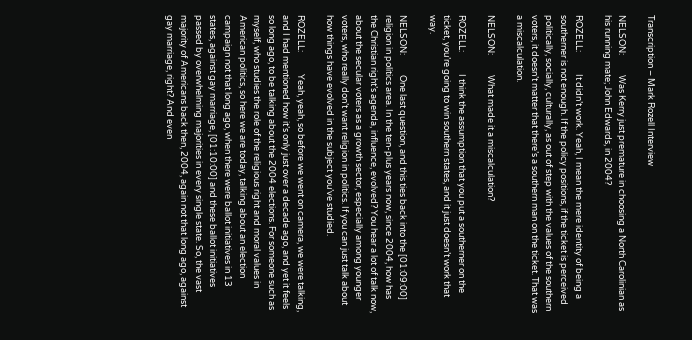Transcription – Mark Rozell Interview

NELSON:          Was Kerry just premature in choosing a North Carolinian as his running mate; John Edwards, in 2004?

ROZELL:           It didn’t work. Yeah, I mean the mere identity of being a southerner is not enough. If the policy positions, if the ticket is perceived politically, socially, culturally, as out of step with the values of the southern voters, it doesn’t matter that there’s a southern man on the ticket. That was a miscalculation.

NELSON:          What made it a miscalculation?

ROZELL:           I think the assumption that you put a southerner on the ticket, you’re going to win southern states, and it just doesn’t work that way.

NELSON:          One last question, and this ties back into the [01:09:00] religion in politics area. In the ten-plus years now, since 2004, how has the Christian right’s agenda, influence, evolved? You hear a lot of talk now, about the secular voters as a growth sector, especially among younger voters, who really don’t want religion in politics. If you can just talk about how things have evolved in the subject you’ve studied.

ROZELL:           Yeah, yeah, so before we went on camera, we were talking, and I had mentioned how it’s only just over a decade ago, and yet it feels so long ago, to be talking about the 2004 elections. For someone such as myself, who studies the role of the religious right and moral values in American politics, so here we are today, talking about an election campaign not that long ago, when there were ballot initiatives in 13 states, against gay marriage, [01:10:00] and these ballot initiatives passed by overwhelming majorities in every single state. So, the vast majority of Americans back then, 2004, again not that long ago, against gay marriage, right? And even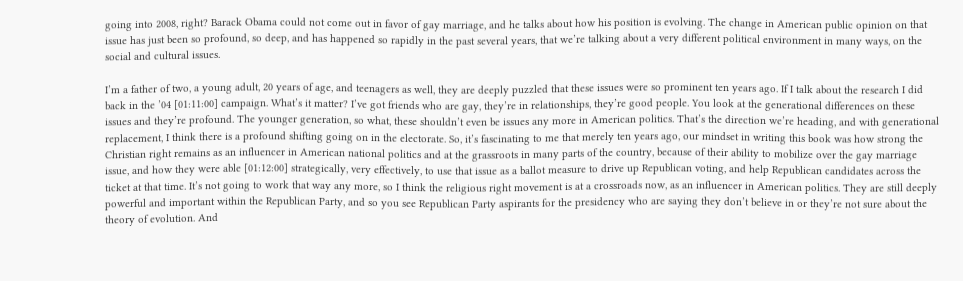going into 2008, right? Barack Obama could not come out in favor of gay marriage, and he talks about how his position is evolving. The change in American public opinion on that issue has just been so profound, so deep, and has happened so rapidly in the past several years, that we’re talking about a very different political environment in many ways, on the social and cultural issues.

I’m a father of two, a young adult, 20 years of age, and teenagers as well, they are deeply puzzled that these issues were so prominent ten years ago. If I talk about the research I did back in the ’04 [01:11:00] campaign. What’s it matter? I’ve got friends who are gay, they’re in relationships, they’re good people. You look at the generational differences on these issues and they’re profound. The younger generation, so what, these shouldn’t even be issues any more in American politics. That’s the direction we’re heading, and with generational replacement, I think there is a profound shifting going on in the electorate. So, it’s fascinating to me that merely ten years ago, our mindset in writing this book was how strong the Christian right remains as an influencer in American national politics and at the grassroots in many parts of the country, because of their ability to mobilize over the gay marriage issue, and how they were able [01:12:00] strategically, very effectively, to use that issue as a ballot measure to drive up Republican voting, and help Republican candidates across the ticket at that time. It’s not going to work that way any more, so I think the religious right movement is at a crossroads now, as an influencer in American politics. They are still deeply powerful and important within the Republican Party, and so you see Republican Party aspirants for the presidency who are saying they don’t believe in or they’re not sure about the theory of evolution. And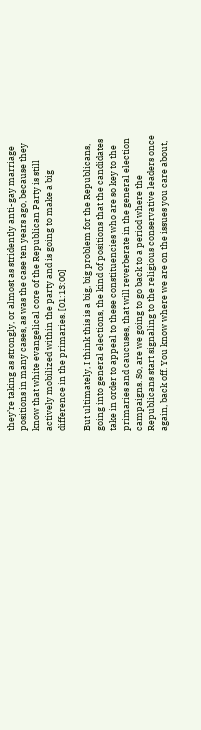they’re taking as strongly, or almost as stridently anti-gay marriage positions in many cases, as was the case ten years ago, because they know that white evangelical core of the Republican Party is still actively mobilized within the party and is going to make a big difference in the primaries. [01:13:00]

But ultimately, I think this is a big, big problem for the Republicans, going into general elections, the kind of positions that the candidates take in order to appeal to these constituencies who are so key to the primaries and caucuses, that will reverberate in the general election campaigns. So, are we going to go back to a period where the Republicans start signaling to the religious conservative leaders once again, back off. You know where we are on the issues you care about,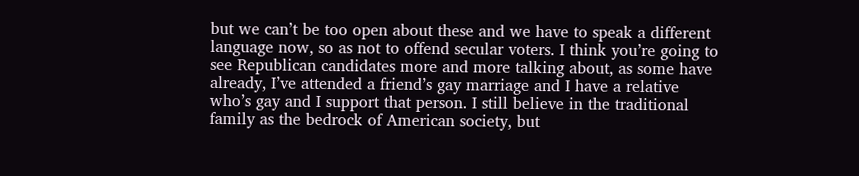but we can’t be too open about these and we have to speak a different language now, so as not to offend secular voters. I think you’re going to see Republican candidates more and more talking about, as some have already, I’ve attended a friend’s gay marriage and I have a relative who’s gay and I support that person. I still believe in the traditional family as the bedrock of American society, but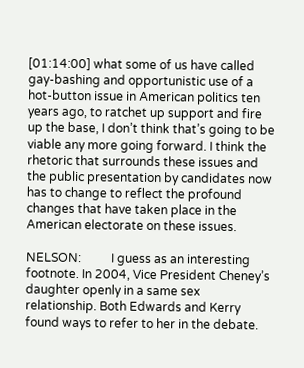[01:14:00] what some of us have called gay-bashing and opportunistic use of a hot-button issue in American politics ten years ago, to ratchet up support and fire up the base, I don’t think that’s going to be viable any more going forward. I think the rhetoric that surrounds these issues and the public presentation by candidates now has to change to reflect the profound changes that have taken place in the American electorate on these issues.

NELSON:          I guess as an interesting footnote. In 2004, Vice President Cheney’s daughter openly in a same sex relationship. Both Edwards and Kerry found ways to refer to her in the debate.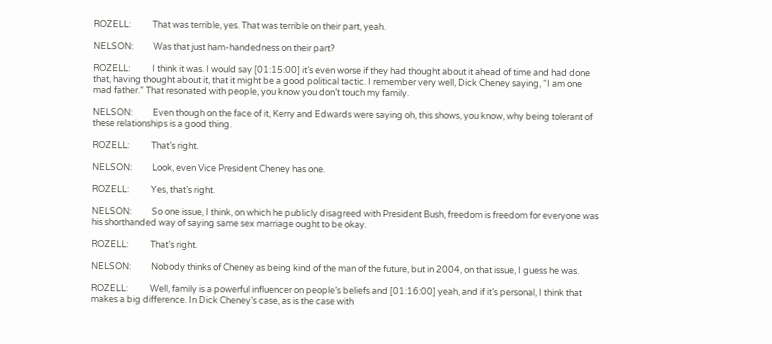ROZELL:           That was terrible, yes. That was terrible on their part, yeah.

NELSON:          Was that just ham-handedness on their part?

ROZELL:           I think it was. I would say [01:15:00] it’s even worse if they had thought about it ahead of time and had done that, having thought about it, that it might be a good political tactic. I remember very well, Dick Cheney saying, “I am one mad father.” That resonated with people, you know you don’t touch my family.

NELSON:          Even though on the face of it, Kerry and Edwards were saying oh, this shows, you know, why being tolerant of these relationships is a good thing.

ROZELL:           That’s right.

NELSON:          Look, even Vice President Cheney has one.

ROZELL:           Yes, that’s right.

NELSON:          So one issue, I think, on which he publicly disagreed with President Bush, freedom is freedom for everyone was his shorthanded way of saying same sex marriage ought to be okay.

ROZELL:           That’s right.

NELSON:          Nobody thinks of Cheney as being kind of the man of the future, but in 2004, on that issue, I guess he was.

ROZELL:           Well, family is a powerful influencer on people’s beliefs and [01:16:00] yeah, and if it’s personal, I think that makes a big difference. In Dick Cheney’s case, as is the case with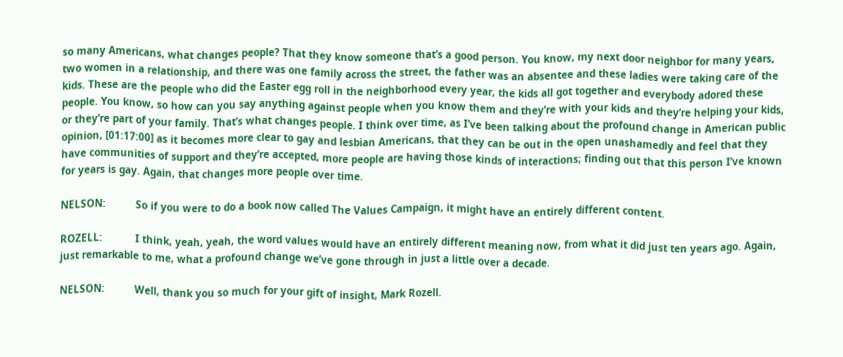so many Americans, what changes people? That they know someone that’s a good person. You know, my next door neighbor for many years, two women in a relationship, and there was one family across the street, the father was an absentee and these ladies were taking care of the kids. These are the people who did the Easter egg roll in the neighborhood every year, the kids all got together and everybody adored these people. You know, so how can you say anything against people when you know them and they’re with your kids and they’re helping your kids, or they’re part of your family. That’s what changes people. I think over time, as I’ve been talking about the profound change in American public opinion, [01:17:00] as it becomes more clear to gay and lesbian Americans, that they can be out in the open unashamedly and feel that they have communities of support and they’re accepted, more people are having those kinds of interactions; finding out that this person I’ve known for years is gay. Again, that changes more people over time.

NELSON:          So if you were to do a book now called The Values Campaign, it might have an entirely different content.

ROZELL:           I think, yeah, yeah, the word values would have an entirely different meaning now, from what it did just ten years ago. Again, just remarkable to me, what a profound change we’ve gone through in just a little over a decade.

NELSON:          Well, thank you so much for your gift of insight, Mark Rozell.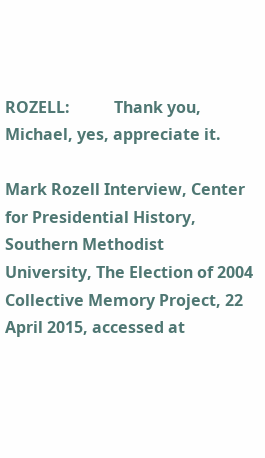ROZELL:           Thank you, Michael, yes, appreciate it.

Mark Rozell Interview, Center for Presidential History, Southern Methodist University, The Election of 2004 Collective Memory Project, 22 April 2015, accessed at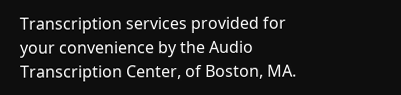Transcription services provided for your convenience by the Audio Transcription Center, of Boston, MA.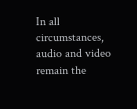In all circumstances, audio and video remain the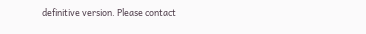definitive version. Please contact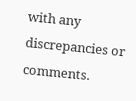with any discrepancies or comments.